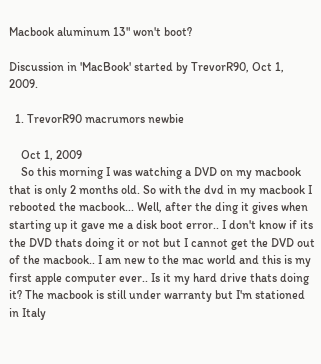Macbook aluminum 13" won't boot?

Discussion in 'MacBook' started by TrevorR90, Oct 1, 2009.

  1. TrevorR90 macrumors newbie

    Oct 1, 2009
    So this morning I was watching a DVD on my macbook that is only 2 months old. So with the dvd in my macbook I rebooted the macbook... Well, after the ding it gives when starting up it gave me a disk boot error.. I don't know if its the DVD thats doing it or not but I cannot get the DVD out of the macbook.. I am new to the mac world and this is my first apple computer ever.. Is it my hard drive thats doing it? The macbook is still under warranty but I'm stationed in Italy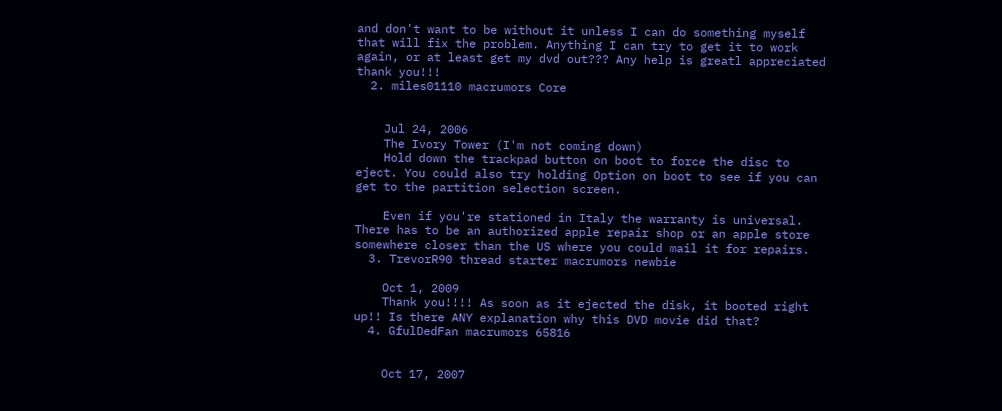and don't want to be without it unless I can do something myself that will fix the problem. Anything I can try to get it to work again, or at least get my dvd out??? Any help is greatl appreciated thank you!!!
  2. miles01110 macrumors Core


    Jul 24, 2006
    The Ivory Tower (I'm not coming down)
    Hold down the trackpad button on boot to force the disc to eject. You could also try holding Option on boot to see if you can get to the partition selection screen.

    Even if you're stationed in Italy the warranty is universal. There has to be an authorized apple repair shop or an apple store somewhere closer than the US where you could mail it for repairs.
  3. TrevorR90 thread starter macrumors newbie

    Oct 1, 2009
    Thank you!!!! As soon as it ejected the disk, it booted right up!! Is there ANY explanation why this DVD movie did that?
  4. GfulDedFan macrumors 65816


    Oct 17, 2007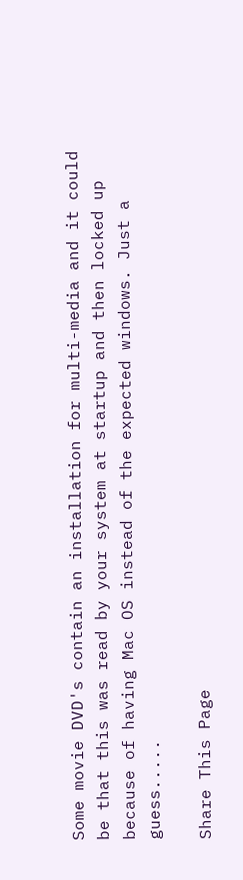Some movie DVD's contain an installation for multi-media and it could be that this was read by your system at startup and then locked up because of having Mac OS instead of the expected windows. Just a guess.....

Share This Page